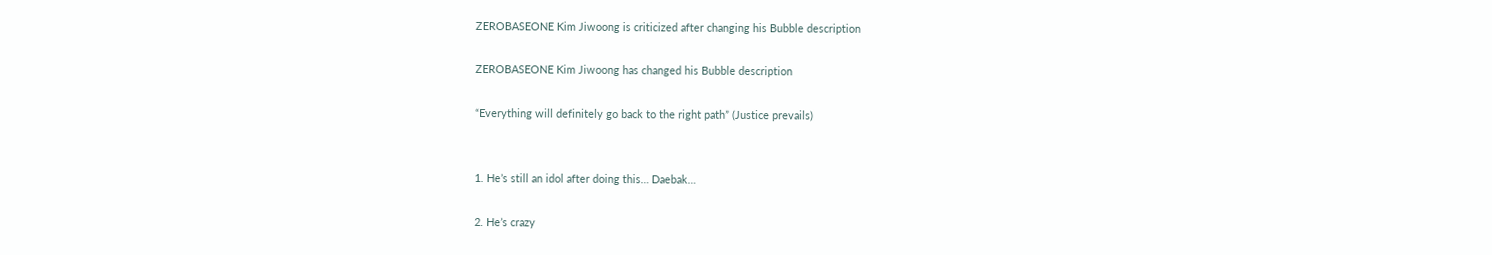ZEROBASEONE Kim Jiwoong is criticized after changing his Bubble description

ZEROBASEONE Kim Jiwoong has changed his Bubble description

“Everything will definitely go back to the right path” (Justice prevails)


1. He’s still an idol after doing this… Daebak…

2. He’s crazy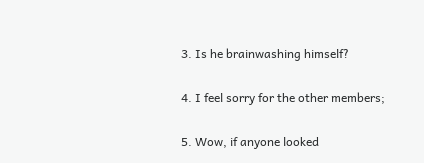3. Is he brainwashing himself?

4. I feel sorry for the other members;

5. Wow, if anyone looked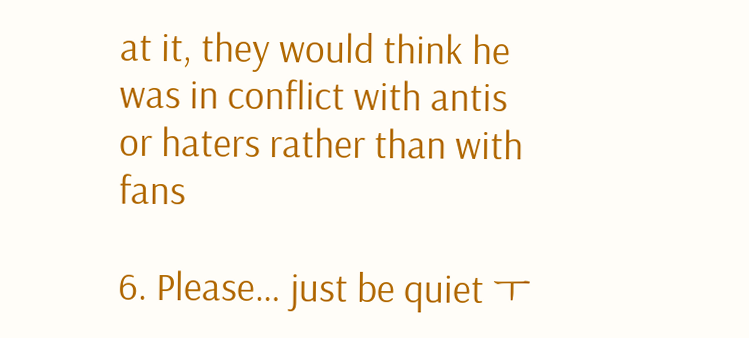at it, they would think he was in conflict with antis or haters rather than with fans

6. Please… just be quiet ㅜ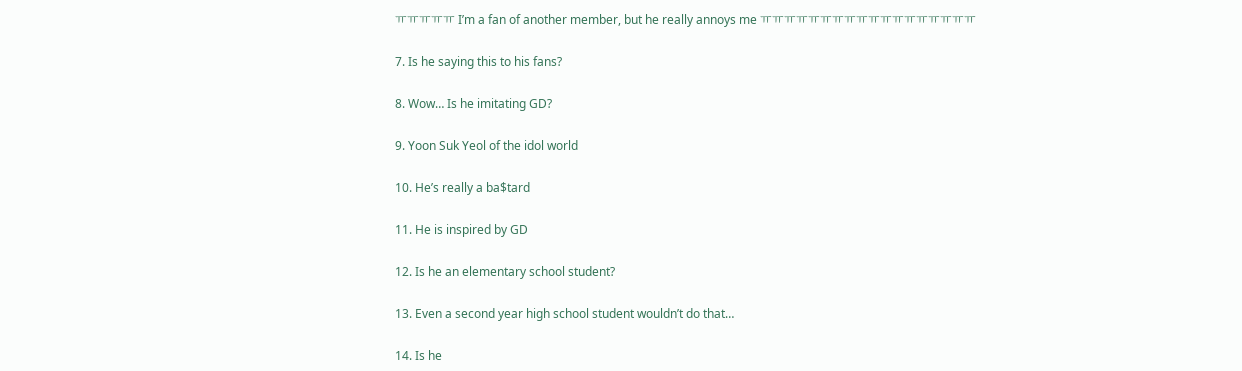ㅠㅠㅠㅠㅠ I’m a fan of another member, but he really annoys me ㅠㅠㅠㅠㅠㅠㅠㅠㅠㅠㅠㅠㅠㅠㅠㅠㅠㅠ

7. Is he saying this to his fans?

8. Wow… Is he imitating GD?

9. Yoon Suk Yeol of the idol world

10. He’s really a ba$tard

11. He is inspired by GD

12. Is he an elementary school student?

13. Even a second year high school student wouldn’t do that…

14. Is he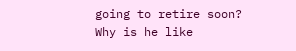going to retire soon? Why is he like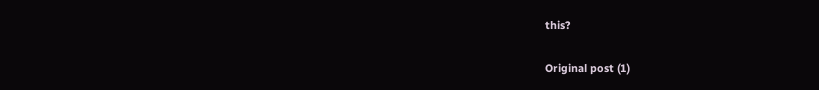this?

Original post (1)